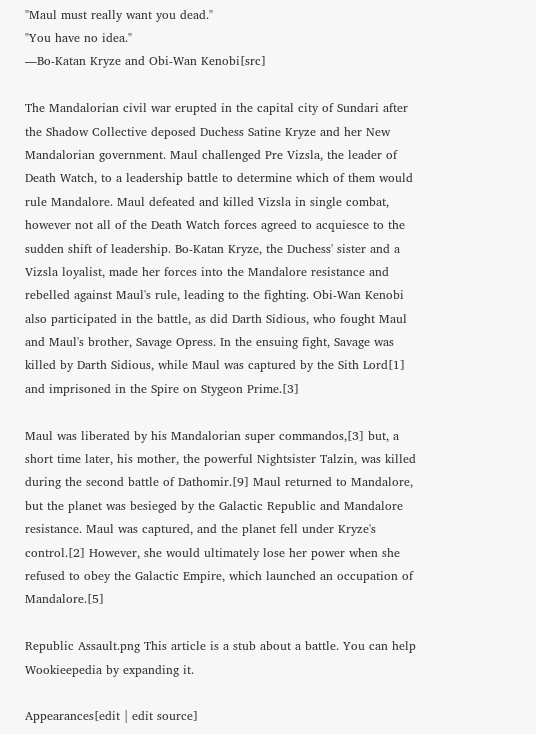"Maul must really want you dead."
"You have no idea."
―Bo-Katan Kryze and Obi-Wan Kenobi[src]

The Mandalorian civil war erupted in the capital city of Sundari after the Shadow Collective deposed Duchess Satine Kryze and her New Mandalorian government. Maul challenged Pre Vizsla, the leader of Death Watch, to a leadership battle to determine which of them would rule Mandalore. Maul defeated and killed Vizsla in single combat, however not all of the Death Watch forces agreed to acquiesce to the sudden shift of leadership. Bo-Katan Kryze, the Duchess' sister and a Vizsla loyalist, made her forces into the Mandalore resistance and rebelled against Maul's rule, leading to the fighting. Obi-Wan Kenobi also participated in the battle, as did Darth Sidious, who fought Maul and Maul's brother, Savage Opress. In the ensuing fight, Savage was killed by Darth Sidious, while Maul was captured by the Sith Lord[1] and imprisoned in the Spire on Stygeon Prime.[3]

Maul was liberated by his Mandalorian super commandos,[3] but, a short time later, his mother, the powerful Nightsister Talzin, was killed during the second battle of Dathomir.[9] Maul returned to Mandalore, but the planet was besieged by the Galactic Republic and Mandalore resistance. Maul was captured, and the planet fell under Kryze's control.[2] However, she would ultimately lose her power when she refused to obey the Galactic Empire, which launched an occupation of Mandalore.[5]

Republic Assault.png This article is a stub about a battle. You can help Wookieepedia by expanding it.

Appearances[edit | edit source]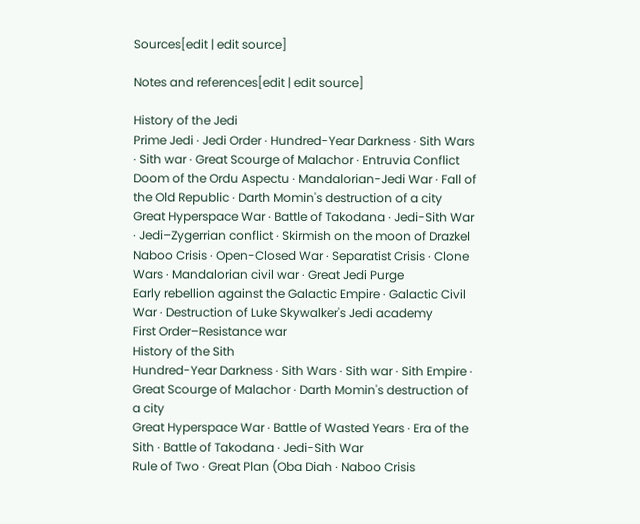Sources[edit | edit source]

Notes and references[edit | edit source]

History of the Jedi
Prime Jedi · Jedi Order · Hundred-Year Darkness · Sith Wars · Sith war · Great Scourge of Malachor · Entruvia Conflict
Doom of the Ordu Aspectu · Mandalorian-Jedi War · Fall of the Old Republic · Darth Momin's destruction of a city
Great Hyperspace War · Battle of Takodana · Jedi-Sith War · Jedi–Zygerrian conflict · Skirmish on the moon of Drazkel
Naboo Crisis · Open-Closed War · Separatist Crisis · Clone Wars · Mandalorian civil war · Great Jedi Purge
Early rebellion against the Galactic Empire · Galactic Civil War · Destruction of Luke Skywalker's Jedi academy
First Order–Resistance war
History of the Sith
Hundred-Year Darkness · Sith Wars · Sith war · Sith Empire · Great Scourge of Malachor · Darth Momin's destruction of a city
Great Hyperspace War · Battle of Wasted Years · Era of the Sith · Battle of Takodana · Jedi-Sith War
Rule of Two · Great Plan (Oba Diah · Naboo Crisis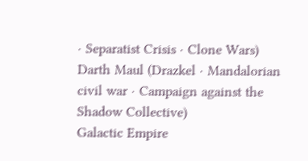· Separatist Crisis · Clone Wars)
Darth Maul (Drazkel · Mandalorian civil war · Campaign against the Shadow Collective)
Galactic Empire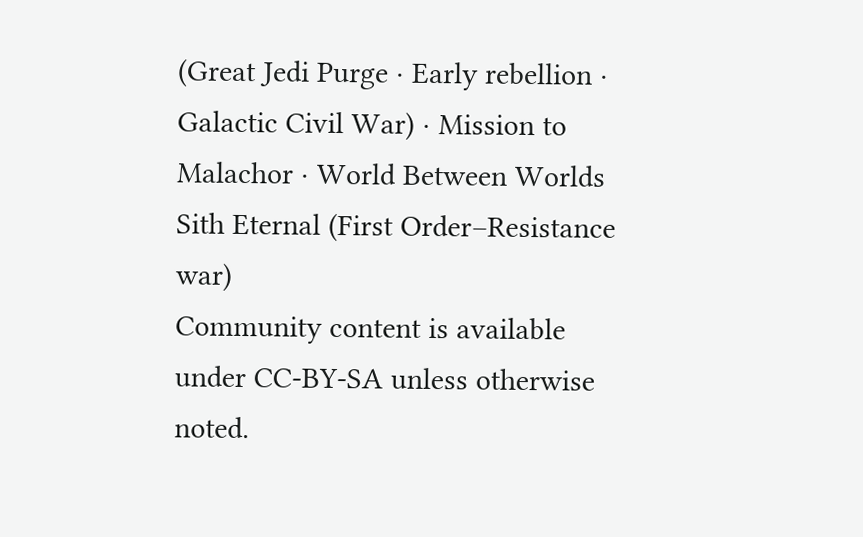(Great Jedi Purge · Early rebellion · Galactic Civil War) · Mission to Malachor · World Between Worlds
Sith Eternal (First Order–Resistance war)
Community content is available under CC-BY-SA unless otherwise noted.